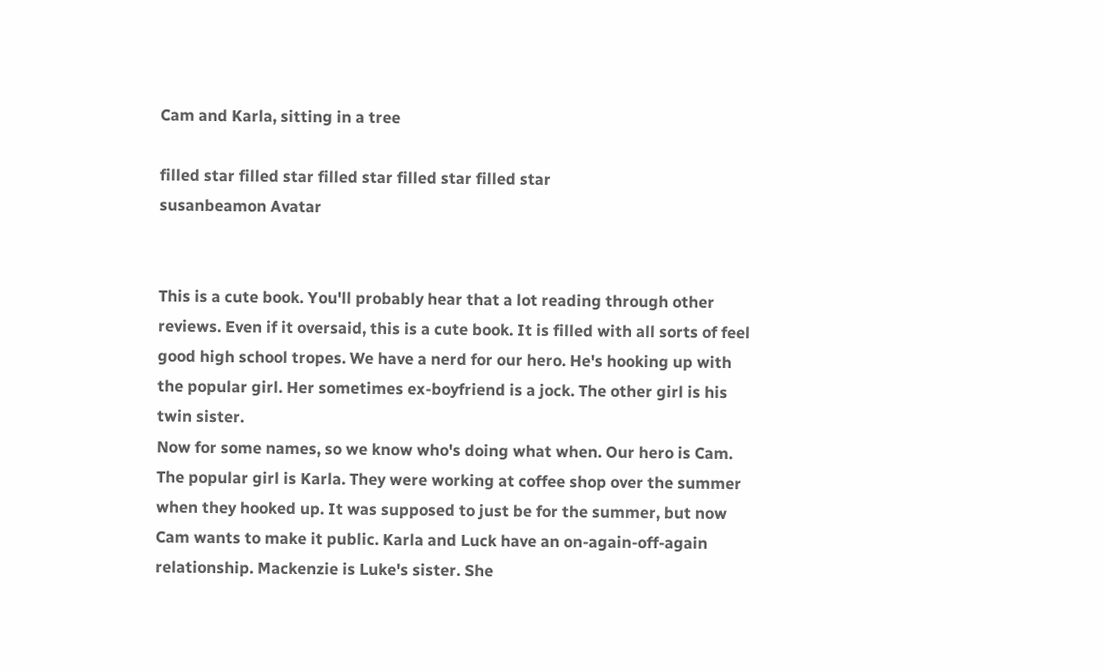Cam and Karla, sitting in a tree

filled star filled star filled star filled star filled star
susanbeamon Avatar


This is a cute book. You'll probably hear that a lot reading through other reviews. Even if it oversaid, this is a cute book. It is filled with all sorts of feel good high school tropes. We have a nerd for our hero. He's hooking up with the popular girl. Her sometimes ex-boyfriend is a jock. The other girl is his twin sister.
Now for some names, so we know who's doing what when. Our hero is Cam. The popular girl is Karla. They were working at coffee shop over the summer when they hooked up. It was supposed to just be for the summer, but now Cam wants to make it public. Karla and Luck have an on-again-off-again relationship. Mackenzie is Luke's sister. She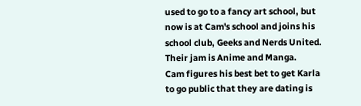used to go to a fancy art school, but now is at Cam's school and joins his school club, Geeks and Nerds United. Their jam is Anime and Manga.
Cam figures his best bet to get Karla to go public that they are dating is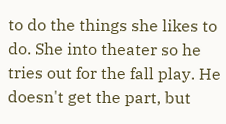to do the things she likes to do. She into theater so he tries out for the fall play. He doesn't get the part, but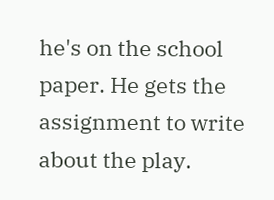he's on the school paper. He gets the assignment to write about the play.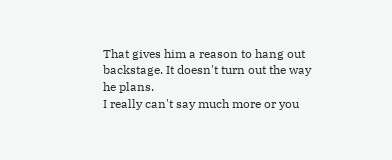That gives him a reason to hang out backstage. It doesn't turn out the way he plans.
I really can't say much more or you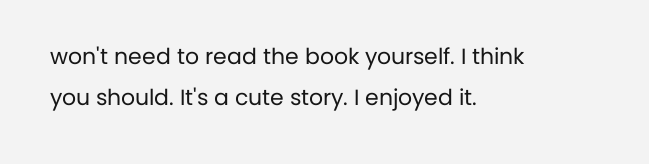won't need to read the book yourself. I think you should. It's a cute story. I enjoyed it.